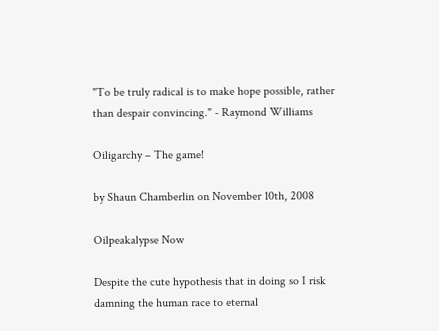"To be truly radical is to make hope possible, rather than despair convincing." - Raymond Williams

Oiligarchy – The game!

by Shaun Chamberlin on November 10th, 2008

Oilpeakalypse Now

Despite the cute hypothesis that in doing so I risk damning the human race to eternal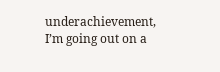underachievement, I’m going out on a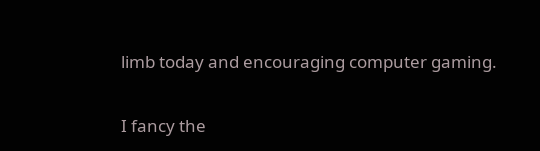limb today and encouraging computer gaming.

I fancy the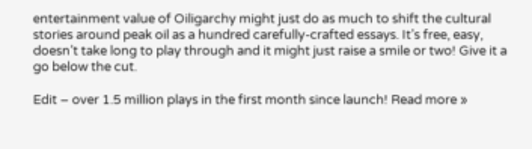entertainment value of Oiligarchy might just do as much to shift the cultural stories around peak oil as a hundred carefully-crafted essays. It’s free, easy, doesn’t take long to play through and it might just raise a smile or two! Give it a go below the cut.

Edit – over 1.5 million plays in the first month since launch! Read more »